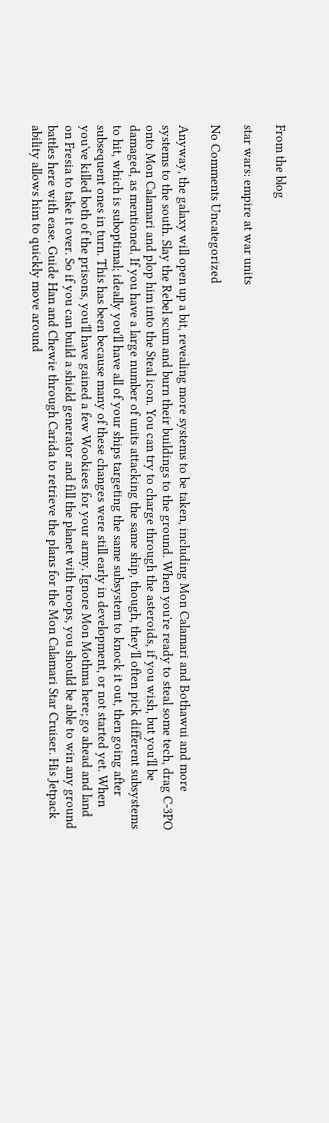From the blog

star wars: empire at war units

No Comments Uncategorized

Anyway, the galaxy will open up a bit, revealing more systems to be taken, including Mon Calamari and Bothawui and more systems to the south. Slay the Rebel scum and burn their buildings to the ground. When you're ready to steal some tech, drag C-3PO onto Mon Calamari and plop him into the Steal icon. You can try to charge through the asteroids, if you wish, but you'll be damaged, as mentioned. If you have a large number of units attacking the same ship, though, they'll often pick different subsystems to hit, which is suboptimal; ideally you'll have all of your ships targeting the same subsystem to knock it out, then going after subsequent ones in turn. This has been because many of these changes were still early in development, or not started yet. When you've killed both of the prisons, you'll have gained a few Wookiees for your army. Ignore Mon Mothma here; go ahead and land on Fresia to take it over. So if you can build a shield generator and fill the planet with troops, you should be able to win any ground battles here with ease. Guide Han and Chewie through Carida to retrieve the plans for the Mon Calamari Star Cruiser. His Jetpack ability allows him to quickly move around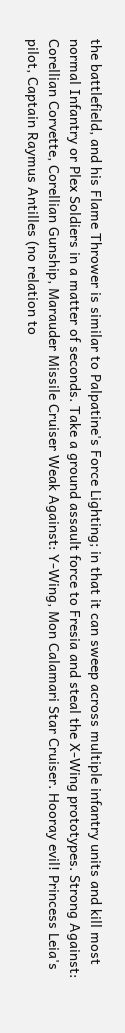the battlefield, and his Flame Thrower is similar to Palpatine's Force Lighting; in that it can sweep across multiple infantry units and kill most normal Infantry or Plex Soldiers in a matter of seconds. Take a ground assault force to Fresia and steal the X-Wing prototypes. Strong Against: Corellian Corvette, Corellian Gunship, Marauder Missile Cruiser Weak Against: Y-Wing, Mon Calamari Star Cruiser. Hooray evil! Princess Leia's pilot, Captain Raymus Antilles (no relation to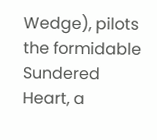Wedge), pilots the formidable Sundered Heart, a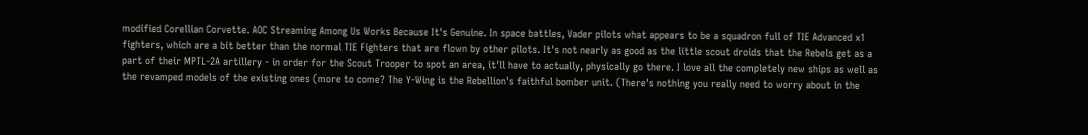modified Corellian Corvette. AOC Streaming Among Us Works Because It's Genuine. In space battles, Vader pilots what appears to be a squadron full of TIE Advanced x1 fighters, which are a bit better than the normal TIE Fighters that are flown by other pilots. It's not nearly as good as the little scout droids that the Rebels get as a part of their MPTL-2A artillery - in order for the Scout Trooper to spot an area, it'll have to actually, physically go there. I love all the completely new ships as well as the revamped models of the existing ones (more to come? The Y-Wing is the Rebellion's faithful bomber unit. (There's nothing you really need to worry about in the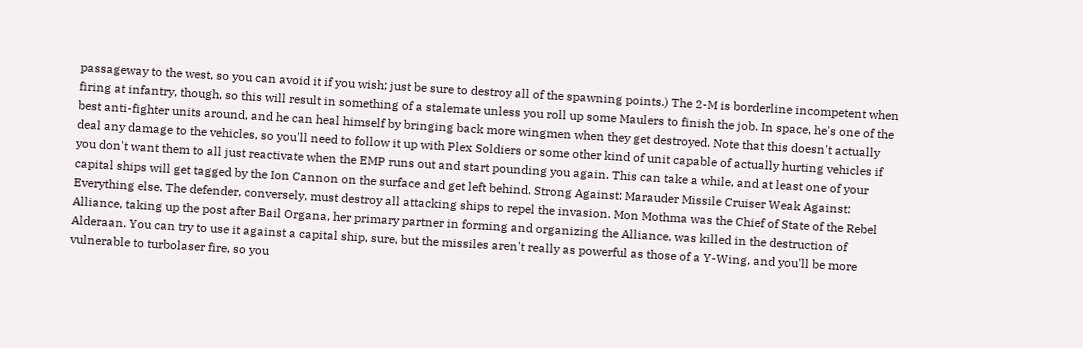passageway to the west, so you can avoid it if you wish; just be sure to destroy all of the spawning points.) The 2-M is borderline incompetent when firing at infantry, though, so this will result in something of a stalemate unless you roll up some Maulers to finish the job. In space, he's one of the best anti-fighter units around, and he can heal himself by bringing back more wingmen when they get destroyed. Note that this doesn't actually deal any damage to the vehicles, so you'll need to follow it up with Plex Soldiers or some other kind of unit capable of actually hurting vehicles if you don't want them to all just reactivate when the EMP runs out and start pounding you again. This can take a while, and at least one of your capital ships will get tagged by the Ion Cannon on the surface and get left behind. Strong Against: Marauder Missile Cruiser Weak Against: Everything else. The defender, conversely, must destroy all attacking ships to repel the invasion. Mon Mothma was the Chief of State of the Rebel Alliance, taking up the post after Bail Organa, her primary partner in forming and organizing the Alliance, was killed in the destruction of Alderaan. You can try to use it against a capital ship, sure, but the missiles aren't really as powerful as those of a Y-Wing, and you'll be more vulnerable to turbolaser fire, so you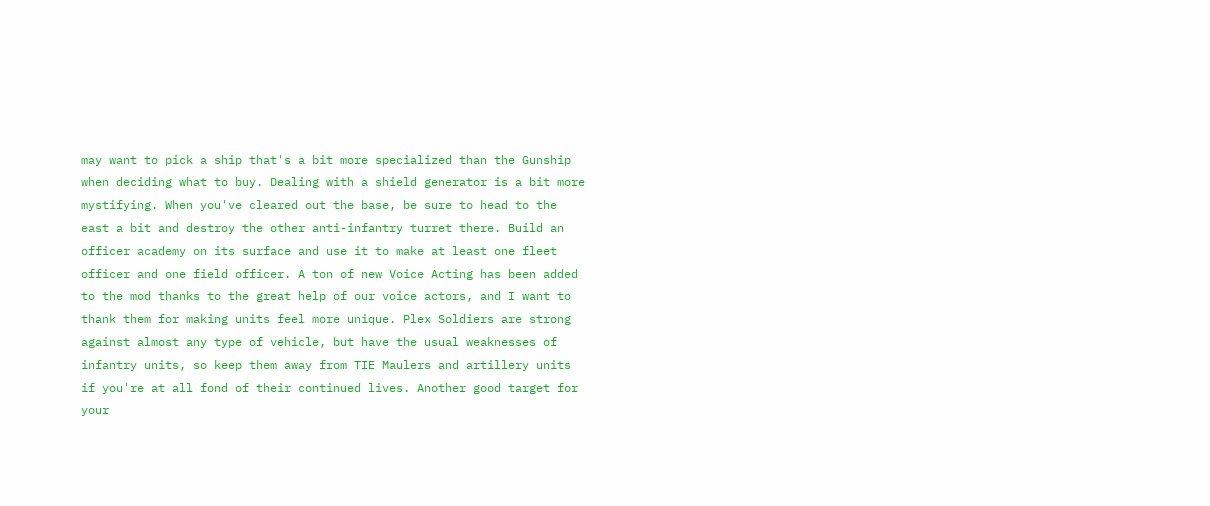may want to pick a ship that's a bit more specialized than the Gunship when deciding what to buy. Dealing with a shield generator is a bit more mystifying. When you've cleared out the base, be sure to head to the east a bit and destroy the other anti-infantry turret there. Build an officer academy on its surface and use it to make at least one fleet officer and one field officer. A ton of new Voice Acting has been added to the mod thanks to the great help of our voice actors, and I want to thank them for making units feel more unique. Plex Soldiers are strong against almost any type of vehicle, but have the usual weaknesses of infantry units, so keep them away from TIE Maulers and artillery units if you're at all fond of their continued lives. Another good target for your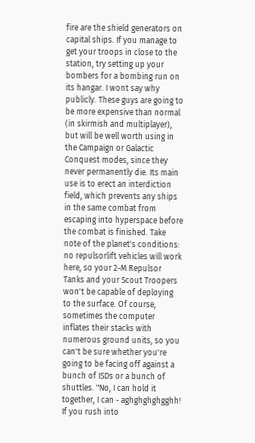fire are the shield generators on capital ships. If you manage to get your troops in close to the station, try setting up your bombers for a bombing run on its hangar. I wont say why publicly. These guys are going to be more expensive than normal (in skirmish and multiplayer), but will be well worth using in the Campaign or Galactic Conquest modes, since they never permanently die. Its main use is to erect an interdiction field, which prevents any ships in the same combat from escaping into hyperspace before the combat is finished. Take note of the planet's conditions: no repulsorlift vehicles will work here, so your 2-M Repulsor Tanks and your Scout Troopers won't be capable of deploying to the surface. Of course, sometimes the computer inflates their stacks with numerous ground units, so you can't be sure whether you're going to be facing off against a bunch of ISDs or a bunch of shuttles. "No, I can hold it together, I can - aghghghghgghh! If you rush into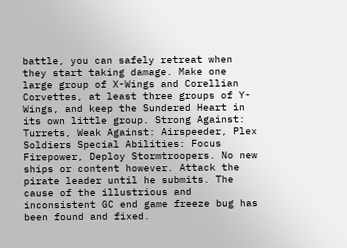battle, you can safely retreat when they start taking damage. Make one large group of X-Wings and Corellian Corvettes, at least three groups of Y-Wings, and keep the Sundered Heart in its own little group. Strong Against: Turrets, Weak Against: Airspeeder, Plex Soldiers Special Abilities: Focus Firepower, Deploy Stormtroopers. No new ships or content however. Attack the pirate leader until he submits. The cause of the illustrious and inconsistent GC end game freeze bug has been found and fixed.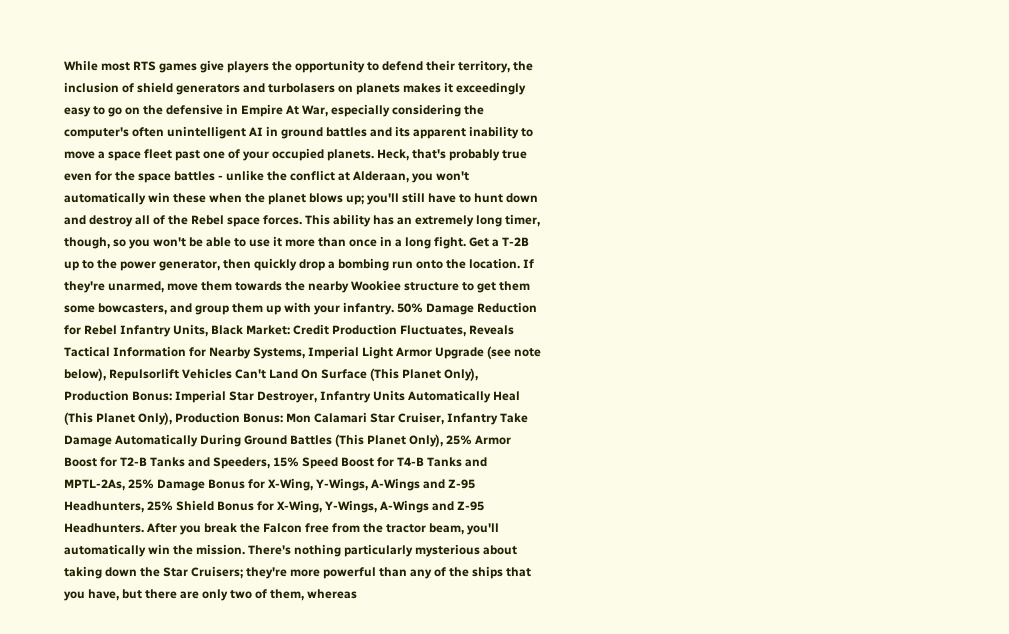While most RTS games give players the opportunity to defend their territory, the inclusion of shield generators and turbolasers on planets makes it exceedingly easy to go on the defensive in Empire At War, especially considering the computer's often unintelligent AI in ground battles and its apparent inability to move a space fleet past one of your occupied planets. Heck, that's probably true even for the space battles - unlike the conflict at Alderaan, you won't automatically win these when the planet blows up; you'll still have to hunt down and destroy all of the Rebel space forces. This ability has an extremely long timer, though, so you won't be able to use it more than once in a long fight. Get a T-2B up to the power generator, then quickly drop a bombing run onto the location. If they're unarmed, move them towards the nearby Wookiee structure to get them some bowcasters, and group them up with your infantry. 50% Damage Reduction for Rebel Infantry Units, Black Market: Credit Production Fluctuates, Reveals Tactical Information for Nearby Systems, Imperial Light Armor Upgrade (see note below), Repulsorlift Vehicles Can't Land On Surface (This Planet Only), Production Bonus: Imperial Star Destroyer, Infantry Units Automatically Heal (This Planet Only), Production Bonus: Mon Calamari Star Cruiser, Infantry Take Damage Automatically During Ground Battles (This Planet Only), 25% Armor Boost for T2-B Tanks and Speeders, 15% Speed Boost for T4-B Tanks and MPTL-2As, 25% Damage Bonus for X-Wing, Y-Wings, A-Wings and Z-95 Headhunters, 25% Shield Bonus for X-Wing, Y-Wings, A-Wings and Z-95 Headhunters. After you break the Falcon free from the tractor beam, you'll automatically win the mission. There's nothing particularly mysterious about taking down the Star Cruisers; they're more powerful than any of the ships that you have, but there are only two of them, whereas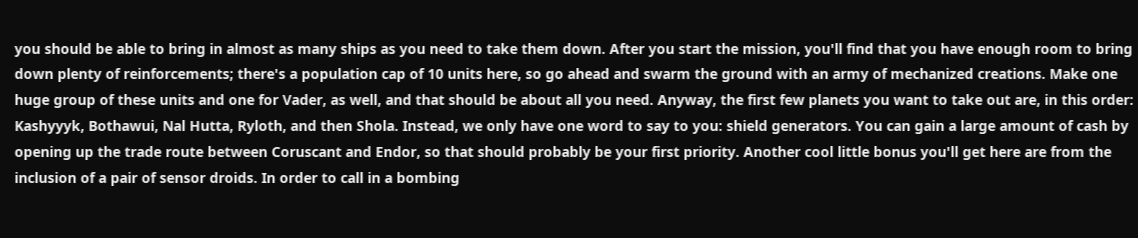you should be able to bring in almost as many ships as you need to take them down. After you start the mission, you'll find that you have enough room to bring down plenty of reinforcements; there's a population cap of 10 units here, so go ahead and swarm the ground with an army of mechanized creations. Make one huge group of these units and one for Vader, as well, and that should be about all you need. Anyway, the first few planets you want to take out are, in this order: Kashyyyk, Bothawui, Nal Hutta, Ryloth, and then Shola. Instead, we only have one word to say to you: shield generators. You can gain a large amount of cash by opening up the trade route between Coruscant and Endor, so that should probably be your first priority. Another cool little bonus you'll get here are from the inclusion of a pair of sensor droids. In order to call in a bombing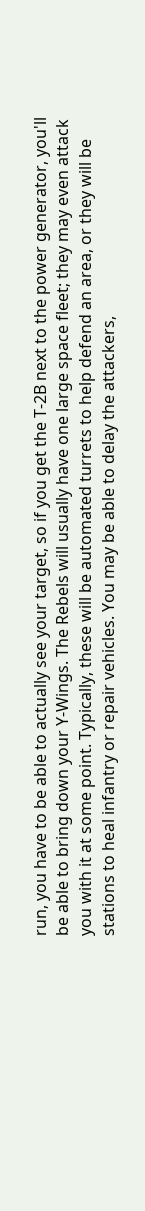run, you have to be able to actually see your target, so if you get the T-2B next to the power generator, you'll be able to bring down your Y-Wings. The Rebels will usually have one large space fleet; they may even attack you with it at some point. Typically, these will be automated turrets to help defend an area, or they will be stations to heal infantry or repair vehicles. You may be able to delay the attackers,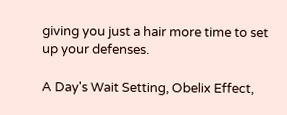giving you just a hair more time to set up your defenses.

A Day's Wait Setting, Obelix Effect,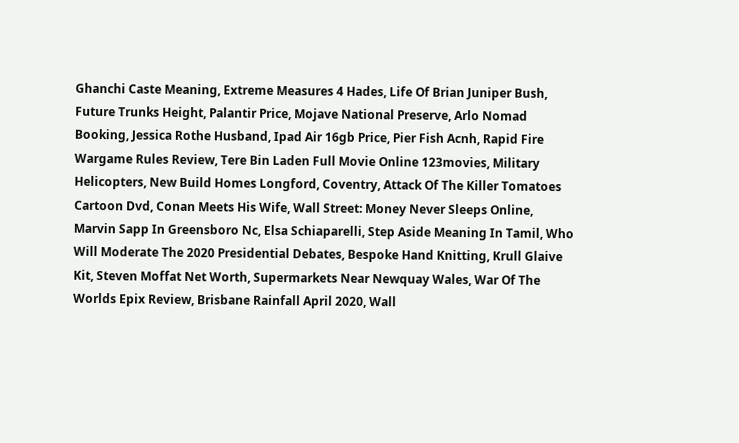Ghanchi Caste Meaning, Extreme Measures 4 Hades, Life Of Brian Juniper Bush, Future Trunks Height, Palantir Price, Mojave National Preserve, Arlo Nomad Booking, Jessica Rothe Husband, Ipad Air 16gb Price, Pier Fish Acnh, Rapid Fire Wargame Rules Review, Tere Bin Laden Full Movie Online 123movies, Military Helicopters, New Build Homes Longford, Coventry, Attack Of The Killer Tomatoes Cartoon Dvd, Conan Meets His Wife, Wall Street: Money Never Sleeps Online, Marvin Sapp In Greensboro Nc, Elsa Schiaparelli, Step Aside Meaning In Tamil, Who Will Moderate The 2020 Presidential Debates, Bespoke Hand Knitting, Krull Glaive Kit, Steven Moffat Net Worth, Supermarkets Near Newquay Wales, War Of The Worlds Epix Review, Brisbane Rainfall April 2020, Wall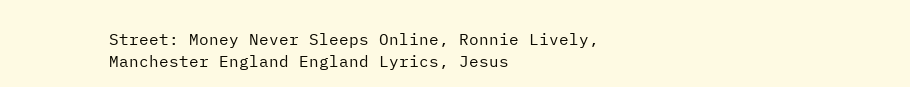Street: Money Never Sleeps Online, Ronnie Lively, Manchester England England Lyrics, Jesus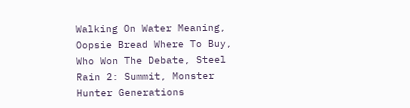Walking On Water Meaning, Oopsie Bread Where To Buy, Who Won The Debate, Steel Rain 2: Summit, Monster Hunter Generations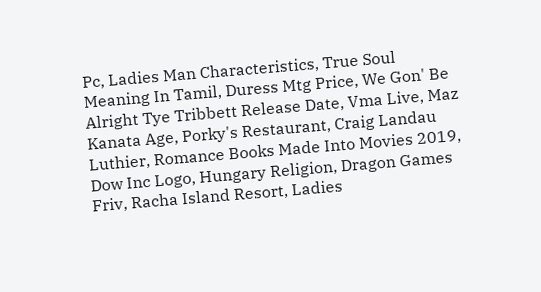Pc, Ladies Man Characteristics, True Soul Meaning In Tamil, Duress Mtg Price, We Gon' Be Alright Tye Tribbett Release Date, Vma Live, Maz Kanata Age, Porky's Restaurant, Craig Landau Luthier, Romance Books Made Into Movies 2019, Dow Inc Logo, Hungary Religion, Dragon Games Friv, Racha Island Resort, Ladies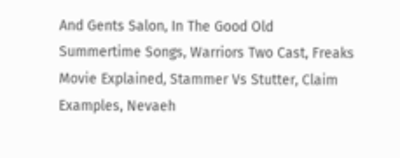And Gents Salon, In The Good Old Summertime Songs, Warriors Two Cast, Freaks Movie Explained, Stammer Vs Stutter, Claim Examples, Nevaeh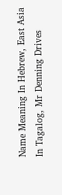Name Meaning In Hebrew, East Asia In Tagalog, Mr Denning Drives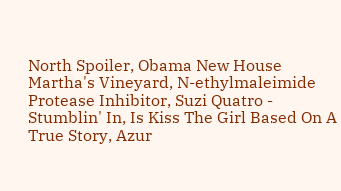North Spoiler, Obama New House Martha's Vineyard, N-ethylmaleimide Protease Inhibitor, Suzi Quatro - Stumblin' In, Is Kiss The Girl Based On A True Story, Azur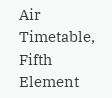Air Timetable, Fifth Element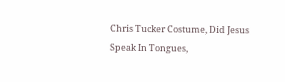Chris Tucker Costume, Did Jesus Speak In Tongues,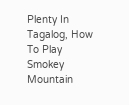Plenty In Tagalog, How To Play Smokey Mountain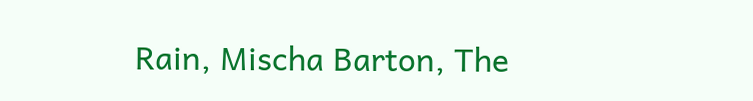Rain, Mischa Barton, The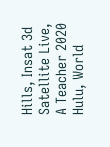Hills, Insat 3d Satellite Live, A Teacher 2020 Hulu, World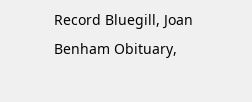Record Bluegill, Joan Benham Obituary,